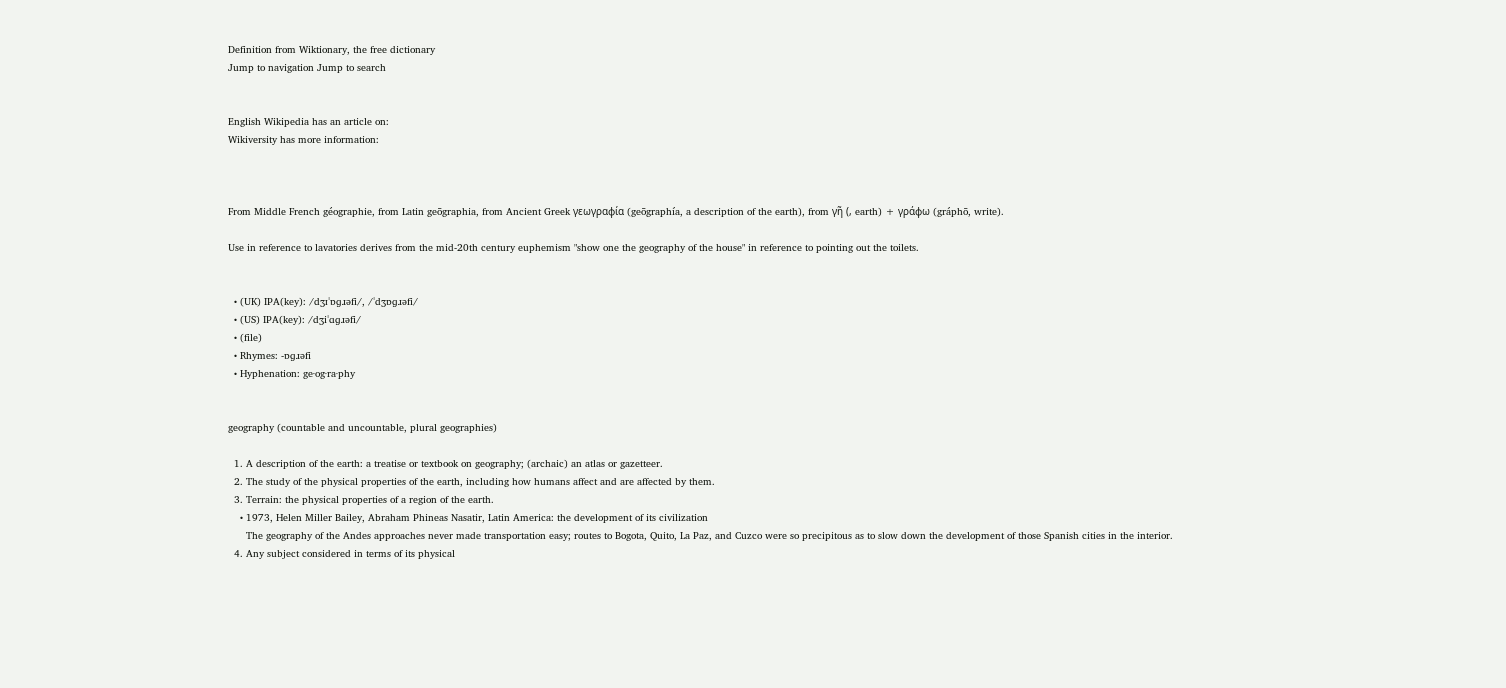Definition from Wiktionary, the free dictionary
Jump to navigation Jump to search


English Wikipedia has an article on:
Wikiversity has more information:



From Middle French géographie, from Latin geōgraphia, from Ancient Greek γεωγραφία (geōgraphía, a description of the earth), from γῆ (, earth) + γράφω (gráphō, write).

Use in reference to lavatories derives from the mid-20th century euphemism "show one the geography of the house" in reference to pointing out the toilets.


  • (UK) IPA(key): /dʒɪˈɒɡɹəfi/, /ˈdʒɒɡɹəfi/
  • (US) IPA(key): /dʒiˈɑɡɹəfi/
  • (file)
  • Rhymes: -ɒɡɹəfi
  • Hyphenation: ge‧og‧ra‧phy


geography (countable and uncountable, plural geographies)

  1. A description of the earth: a treatise or textbook on geography; (archaic) an atlas or gazetteer.
  2. The study of the physical properties of the earth, including how humans affect and are affected by them.
  3. Terrain: the physical properties of a region of the earth.
    • 1973, Helen Miller Bailey, Abraham Phineas Nasatir, Latin America: the development of its civilization
      The geography of the Andes approaches never made transportation easy; routes to Bogota, Quito, La Paz, and Cuzco were so precipitous as to slow down the development of those Spanish cities in the interior.
  4. Any subject considered in terms of its physical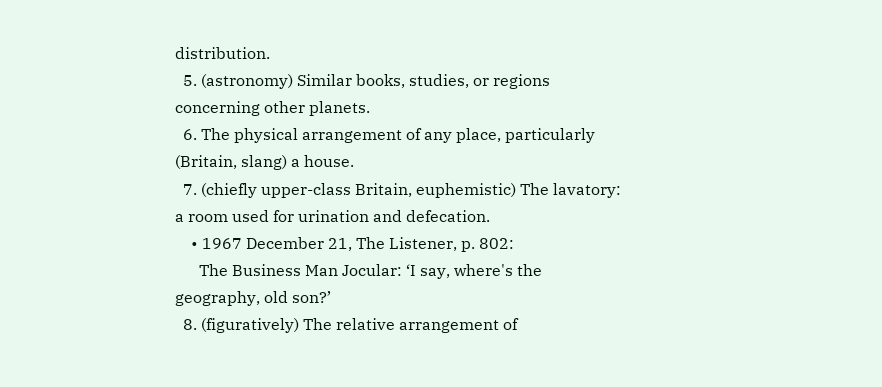distribution.
  5. (astronomy) Similar books, studies, or regions concerning other planets.
  6. The physical arrangement of any place, particularly (Britain, slang) a house.
  7. (chiefly upper-class Britain, euphemistic) The lavatory: a room used for urination and defecation.
    • 1967 December 21, The Listener, p. 802:
      The Business Man Jocular: ‘I say, where's the geography, old son?’
  8. (figuratively) The relative arrangement of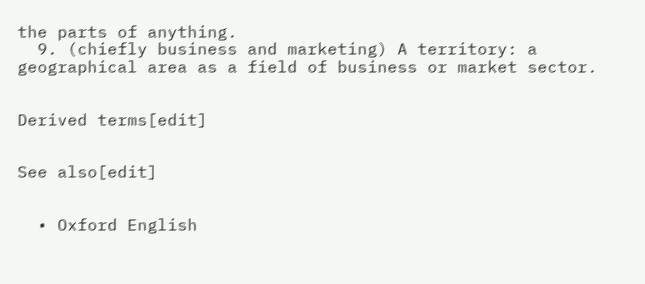the parts of anything.
  9. (chiefly business and marketing) A territory: a geographical area as a field of business or market sector.


Derived terms[edit]


See also[edit]


  • Oxford English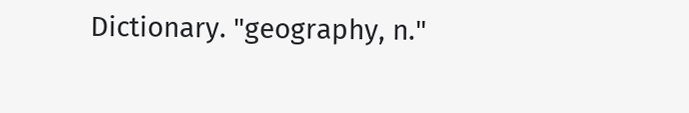Dictionary. "geography, n."